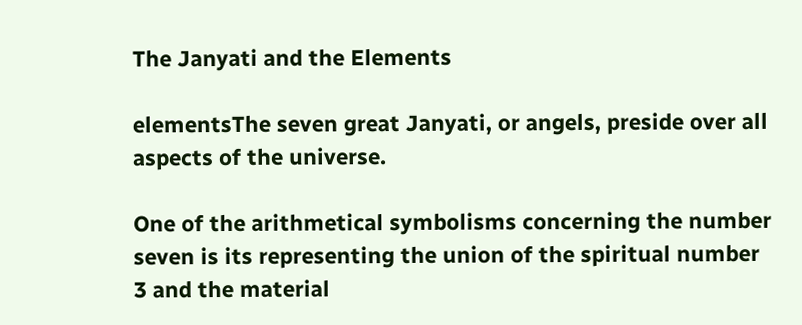The Janyati and the Elements

elementsThe seven great Janyati, or angels, preside over all aspects of the universe.

One of the arithmetical symbolisms concerning the number seven is its representing the union of the spiritual number 3 and the material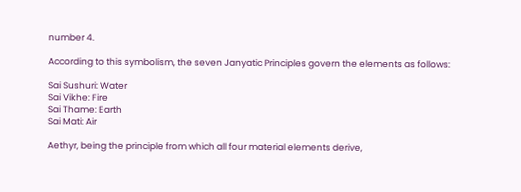number 4.

According to this symbolism, the seven Janyatic Principles govern the elements as follows:

Sai Sushuri: Water
Sai Vikhe: Fire
Sai Thame: Earth
Sai Mati: Air

Aethyr, being the principle from which all four material elements derive,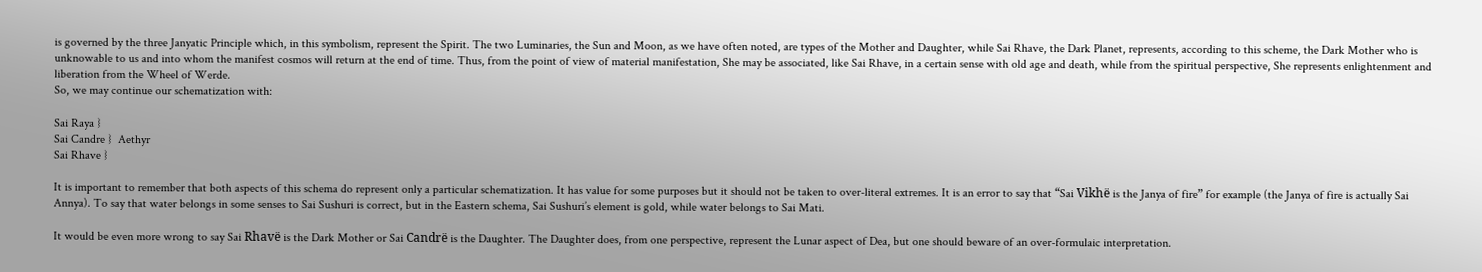is governed by the three Janyatic Principle which, in this symbolism, represent the Spirit. The two Luminaries, the Sun and Moon, as we have often noted, are types of the Mother and Daughter, while Sai Rhave, the Dark Planet, represents, according to this scheme, the Dark Mother who is unknowable to us and into whom the manifest cosmos will return at the end of time. Thus, from the point of view of material manifestation, She may be associated, like Sai Rhave, in a certain sense with old age and death, while from the spiritual perspective, She represents enlightenment and liberation from the Wheel of Werde.
So, we may continue our schematization with:

Sai Raya }
Sai Candre }  Aethyr
Sai Rhave }

It is important to remember that both aspects of this schema do represent only a particular schematization. It has value for some purposes but it should not be taken to over-literal extremes. It is an error to say that “Sai Vikhë is the Janya of fire” for example (the Janya of fire is actually Sai Annya). To say that water belongs in some senses to Sai Sushuri is correct, but in the Eastern schema, Sai Sushuri’s element is gold, while water belongs to Sai Mati.

It would be even more wrong to say Sai Rhavë is the Dark Mother or Sai Candrë is the Daughter. The Daughter does, from one perspective, represent the Lunar aspect of Dea, but one should beware of an over-formulaic interpretation.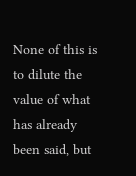None of this is to dilute the value of what has already been said, but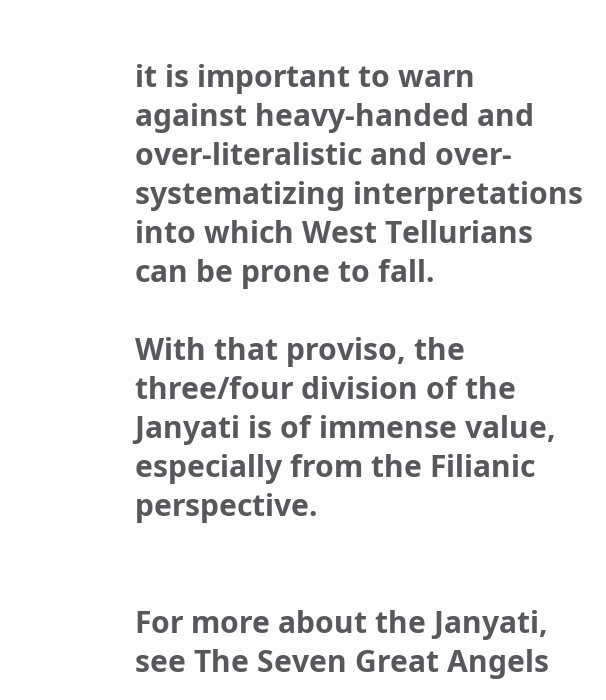it is important to warn against heavy-handed and over-literalistic and over-systematizing interpretations into which West Tellurians can be prone to fall.

With that proviso, the three/four division of the Janyati is of immense value, especially from the Filianic perspective.


For more about the Janyati, see The Seven Great Angels